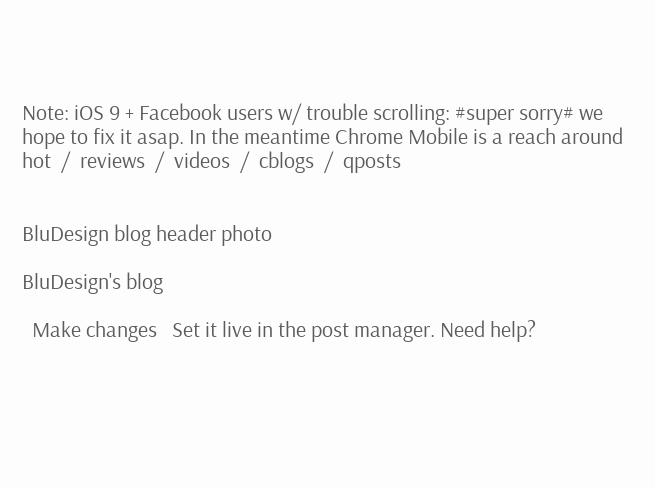Note: iOS 9 + Facebook users w/ trouble scrolling: #super sorry# we hope to fix it asap. In the meantime Chrome Mobile is a reach around
hot  /  reviews  /  videos  /  cblogs  /  qposts


BluDesign blog header photo

BluDesign's blog

  Make changes   Set it live in the post manager. Need help?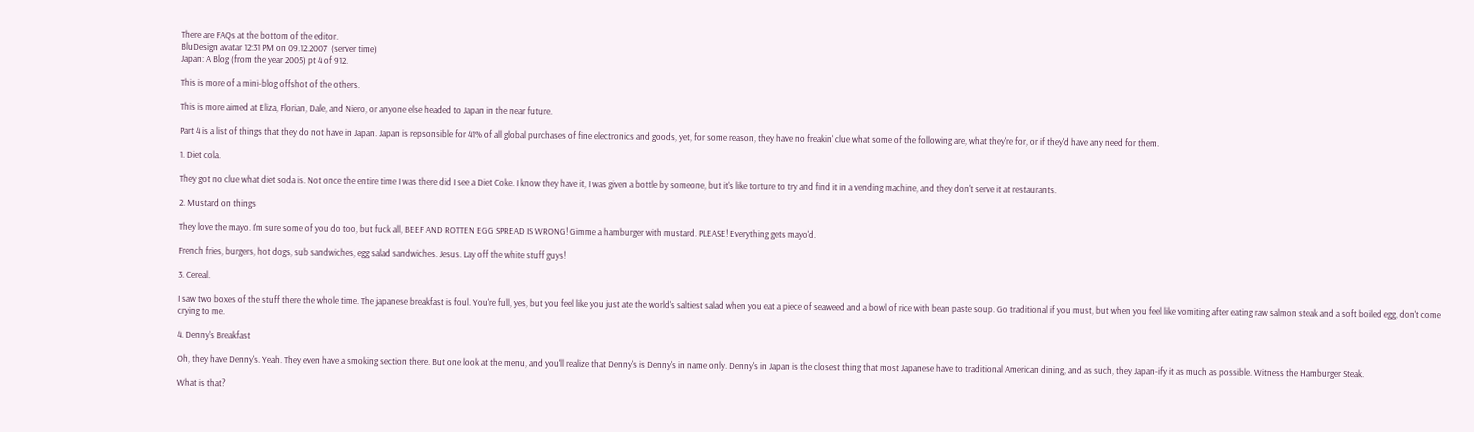There are FAQs at the bottom of the editor.
BluDesign avatar 12:31 PM on 09.12.2007  (server time)
Japan: A Blog (from the year 2005) pt 4 of 912.

This is more of a mini-blog offshot of the others.

This is more aimed at Eliza, Florian, Dale, and Niero, or anyone else headed to Japan in the near future.

Part 4 is a list of things that they do not have in Japan. Japan is repsonsible for 41% of all global purchases of fine electronics and goods, yet, for some reason, they have no freakin' clue what some of the following are, what they're for, or if they'd have any need for them.

1. Diet cola.

They got no clue what diet soda is. Not once the entire time I was there did I see a Diet Coke. I know they have it, I was given a bottle by someone, but it's like torture to try and find it in a vending machine, and they don't serve it at restaurants.

2. Mustard on things

They love the mayo. I'm sure some of you do too, but fuck all, BEEF AND ROTTEN EGG SPREAD IS WRONG! Gimme a hamburger with mustard. PLEASE! Everything gets mayo'd.

French fries, burgers, hot dogs, sub sandwiches, egg salad sandwiches. Jesus. Lay off the white stuff guys!

3. Cereal.

I saw two boxes of the stuff there the whole time. The japanese breakfast is foul. You're full, yes, but you feel like you just ate the world's saltiest salad when you eat a piece of seaweed and a bowl of rice with bean paste soup. Go traditional if you must, but when you feel like vomiting after eating raw salmon steak and a soft boiled egg, don't come crying to me.

4. Denny's Breakfast

Oh, they have Denny's. Yeah. They even have a smoking section there. But one look at the menu, and you'll realize that Denny's is Denny's in name only. Denny's in Japan is the closest thing that most Japanese have to traditional American dining, and as such, they Japan-ify it as much as possible. Witness the Hamburger Steak.

What is that?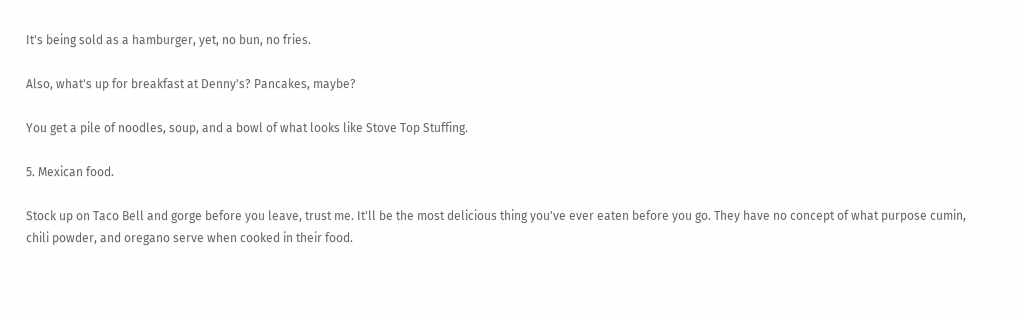It's being sold as a hamburger, yet, no bun, no fries.

Also, what's up for breakfast at Denny's? Pancakes, maybe?

You get a pile of noodles, soup, and a bowl of what looks like Stove Top Stuffing.

5. Mexican food.

Stock up on Taco Bell and gorge before you leave, trust me. It'll be the most delicious thing you've ever eaten before you go. They have no concept of what purpose cumin, chili powder, and oregano serve when cooked in their food.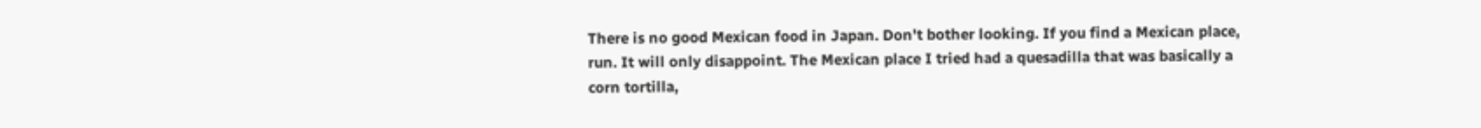There is no good Mexican food in Japan. Don't bother looking. If you find a Mexican place, run. It will only disappoint. The Mexican place I tried had a quesadilla that was basically a corn tortilla,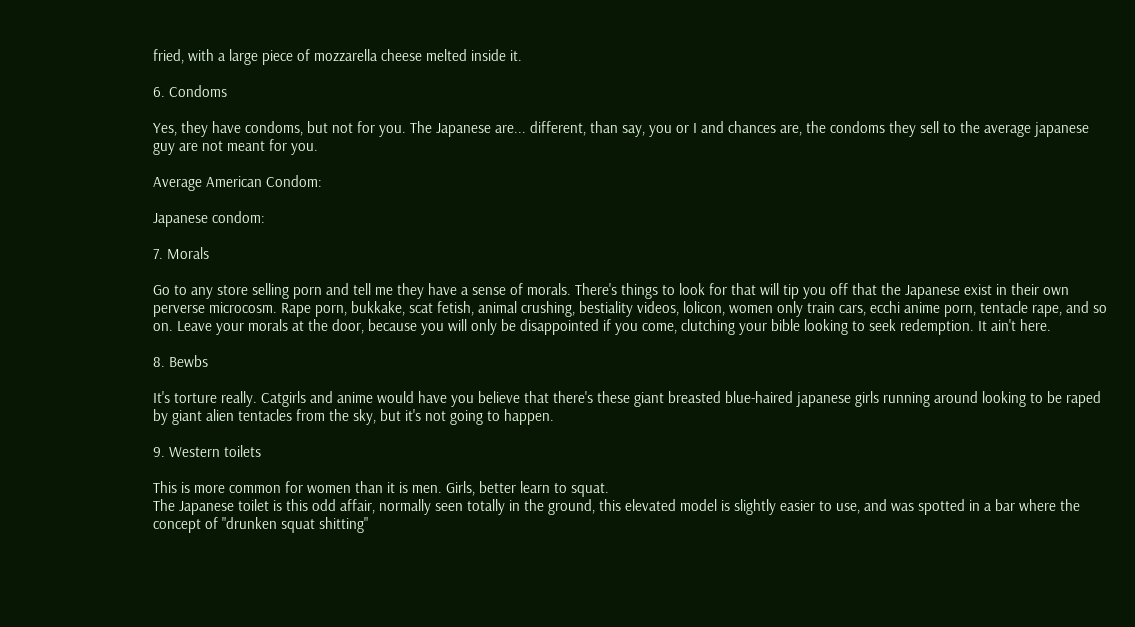fried, with a large piece of mozzarella cheese melted inside it.

6. Condoms

Yes, they have condoms, but not for you. The Japanese are... different, than say, you or I and chances are, the condoms they sell to the average japanese guy are not meant for you.

Average American Condom:

Japanese condom:

7. Morals

Go to any store selling porn and tell me they have a sense of morals. There's things to look for that will tip you off that the Japanese exist in their own perverse microcosm. Rape porn, bukkake, scat fetish, animal crushing, bestiality videos, lolicon, women only train cars, ecchi anime porn, tentacle rape, and so on. Leave your morals at the door, because you will only be disappointed if you come, clutching your bible looking to seek redemption. It ain't here.

8. Bewbs

It's torture really. Catgirls and anime would have you believe that there's these giant breasted blue-haired japanese girls running around looking to be raped by giant alien tentacles from the sky, but it's not going to happen.

9. Western toilets

This is more common for women than it is men. Girls, better learn to squat.
The Japanese toilet is this odd affair, normally seen totally in the ground, this elevated model is slightly easier to use, and was spotted in a bar where the concept of "drunken squat shitting"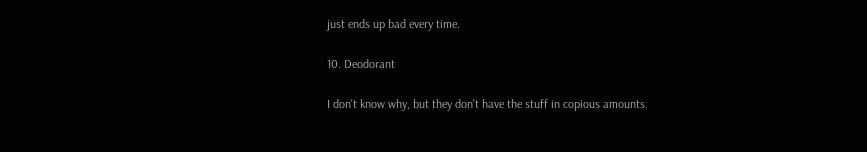just ends up bad every time.

10. Deodorant

I don't know why, but they don't have the stuff in copious amounts.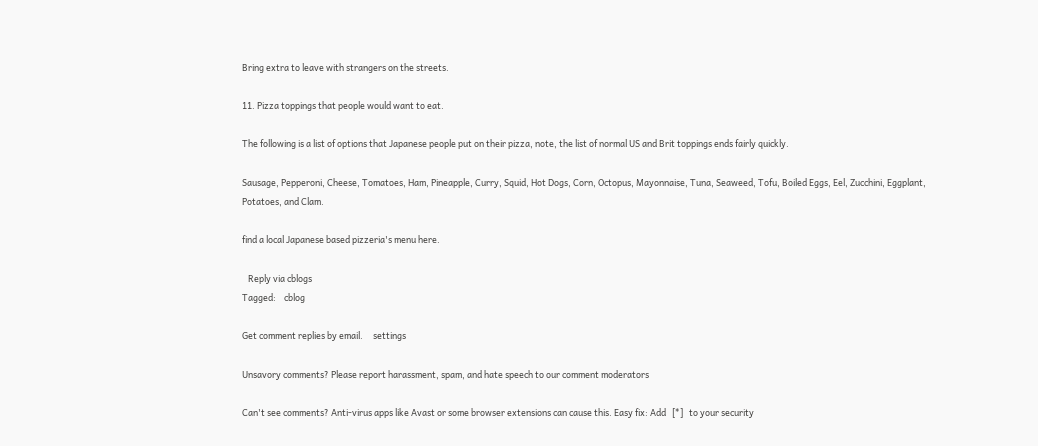Bring extra to leave with strangers on the streets.

11. Pizza toppings that people would want to eat.

The following is a list of options that Japanese people put on their pizza, note, the list of normal US and Brit toppings ends fairly quickly.

Sausage, Pepperoni, Cheese, Tomatoes, Ham, Pineapple, Curry, Squid, Hot Dogs, Corn, Octopus, Mayonnaise, Tuna, Seaweed, Tofu, Boiled Eggs, Eel, Zucchini, Eggplant, Potatoes, and Clam.

find a local Japanese based pizzeria's menu here.

   Reply via cblogs
Tagged:    cblog

Get comment replies by email.     settings

Unsavory comments? Please report harassment, spam, and hate speech to our comment moderators

Can't see comments? Anti-virus apps like Avast or some browser extensions can cause this. Easy fix: Add   [*]   to your security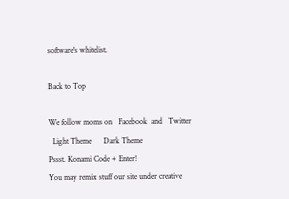software's whitelist.

Back to Top

We follow moms on   Facebook  and   Twitter
  Light Theme      Dark Theme
Pssst. Konami Code + Enter!
You may remix stuff our site under creative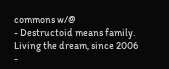commons w/@
- Destructoid means family. Living the dream, since 2006 -